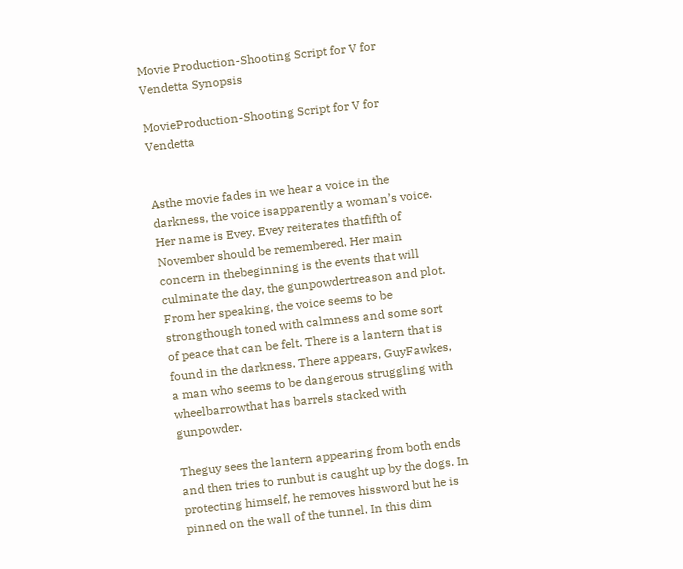Movie Production-Shooting Script for V for Vendetta Synopsis

MovieProduction-Shooting Script for V for Vendetta


Asthe movie fades in we hear a voice in the darkness, the voice isapparently a woman’s voice. Her name is Evey. Evey reiterates thatfifth of November should be remembered. Her main concern in thebeginning is the events that will culminate the day, the gunpowdertreason and plot. From her speaking, the voice seems to be strongthough toned with calmness and some sort of peace that can be felt. There is a lantern that is found in the darkness. There appears, GuyFawkes, a man who seems to be dangerous struggling with wheelbarrowthat has barrels stacked with gunpowder.

Theguy sees the lantern appearing from both ends and then tries to runbut is caught up by the dogs. In protecting himself, he removes hissword but he is pinned on the wall of the tunnel. In this dim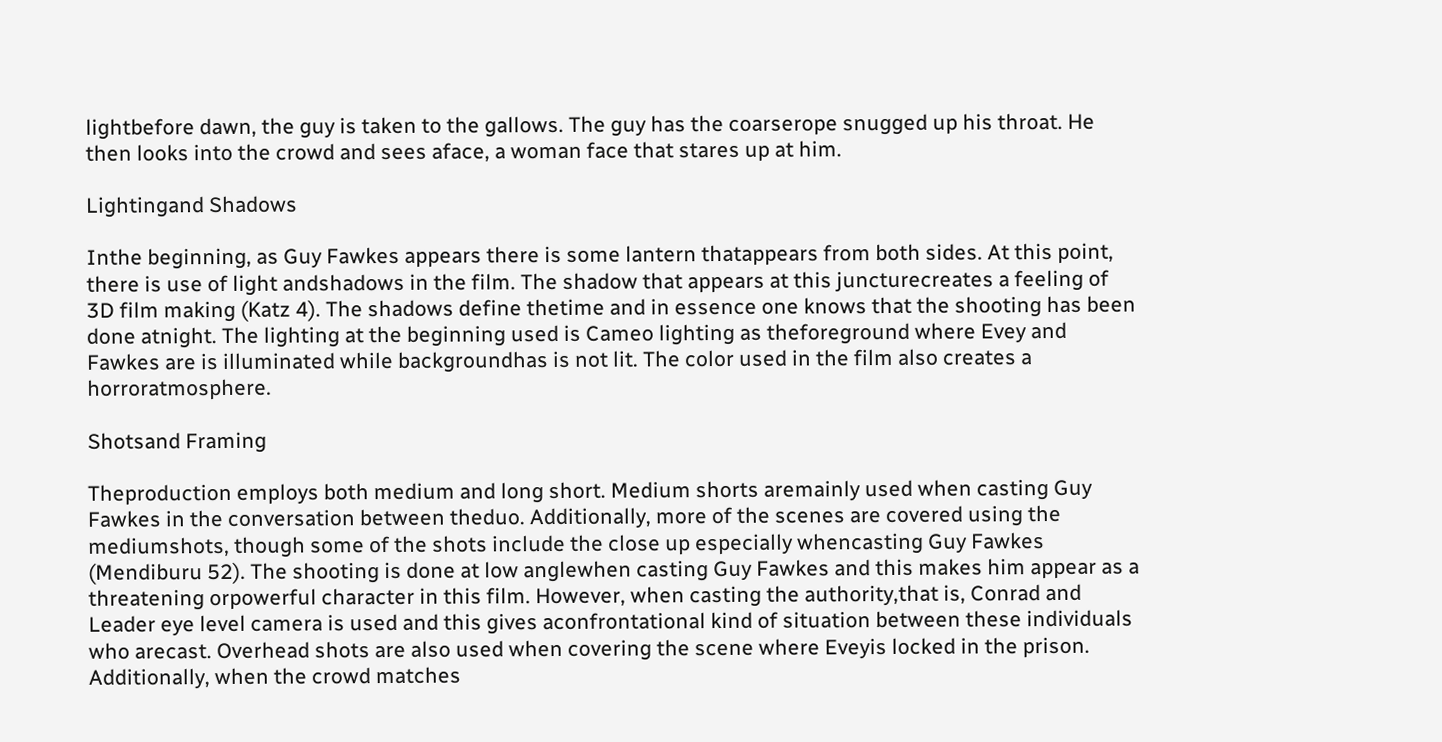lightbefore dawn, the guy is taken to the gallows. The guy has the coarserope snugged up his throat. He then looks into the crowd and sees aface, a woman face that stares up at him.

Lightingand Shadows

Inthe beginning, as Guy Fawkes appears there is some lantern thatappears from both sides. At this point, there is use of light andshadows in the film. The shadow that appears at this juncturecreates a feeling of 3D film making (Katz 4). The shadows define thetime and in essence one knows that the shooting has been done atnight. The lighting at the beginning used is Cameo lighting as theforeground where Evey and Fawkes are is illuminated while backgroundhas is not lit. The color used in the film also creates a horroratmosphere.

Shotsand Framing

Theproduction employs both medium and long short. Medium shorts aremainly used when casting Guy Fawkes in the conversation between theduo. Additionally, more of the scenes are covered using the mediumshots, though some of the shots include the close up especially whencasting Guy Fawkes (Mendiburu 52). The shooting is done at low anglewhen casting Guy Fawkes and this makes him appear as a threatening orpowerful character in this film. However, when casting the authority,that is, Conrad and Leader eye level camera is used and this gives aconfrontational kind of situation between these individuals who arecast. Overhead shots are also used when covering the scene where Eveyis locked in the prison. Additionally, when the crowd matches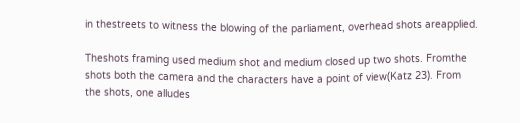in thestreets to witness the blowing of the parliament, overhead shots areapplied.

Theshots framing used medium shot and medium closed up two shots. Fromthe shots both the camera and the characters have a point of view(Katz 23). From the shots, one alludes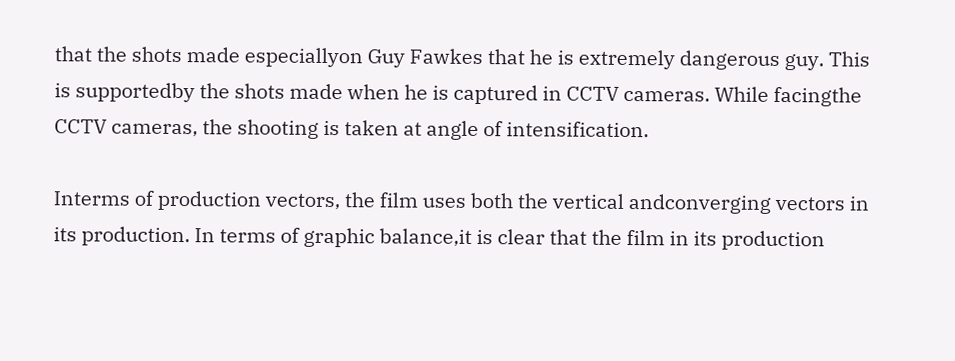that the shots made especiallyon Guy Fawkes that he is extremely dangerous guy. This is supportedby the shots made when he is captured in CCTV cameras. While facingthe CCTV cameras, the shooting is taken at angle of intensification.

Interms of production vectors, the film uses both the vertical andconverging vectors in its production. In terms of graphic balance,it is clear that the film in its production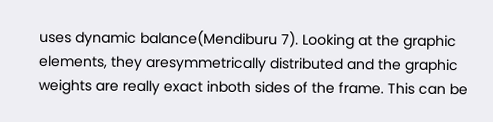uses dynamic balance(Mendiburu 7). Looking at the graphic elements, they aresymmetrically distributed and the graphic weights are really exact inboth sides of the frame. This can be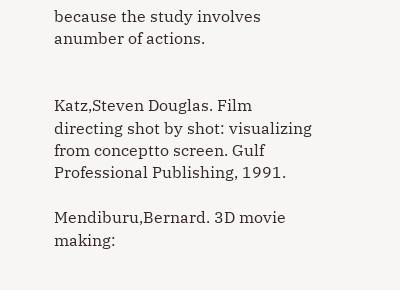because the study involves anumber of actions.


Katz,Steven Douglas. Film directing shot by shot: visualizing from conceptto screen. Gulf Professional Publishing, 1991.

Mendiburu,Bernard. 3D movie making: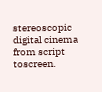stereoscopic digital cinema from script toscreen.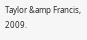Taylor &amp Francis, 2009.